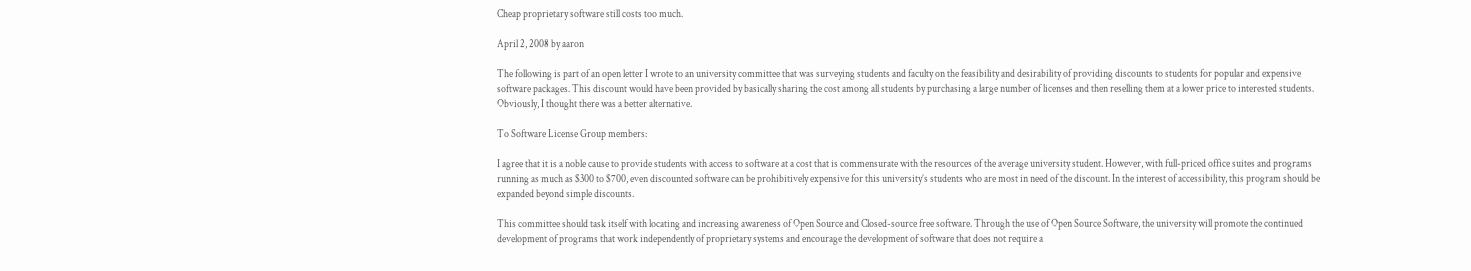Cheap proprietary software still costs too much.

April 2, 2008 by aaron

The following is part of an open letter I wrote to an university committee that was surveying students and faculty on the feasibility and desirability of providing discounts to students for popular and expensive software packages. This discount would have been provided by basically sharing the cost among all students by purchasing a large number of licenses and then reselling them at a lower price to interested students. Obviously, I thought there was a better alternative.

To Software License Group members:

I agree that it is a noble cause to provide students with access to software at a cost that is commensurate with the resources of the average university student. However, with full-priced office suites and programs running as much as $300 to $700, even discounted software can be prohibitively expensive for this university’s students who are most in need of the discount. In the interest of accessibility, this program should be expanded beyond simple discounts.

This committee should task itself with locating and increasing awareness of Open Source and Closed-source free software. Through the use of Open Source Software, the university will promote the continued development of programs that work independently of proprietary systems and encourage the development of software that does not require a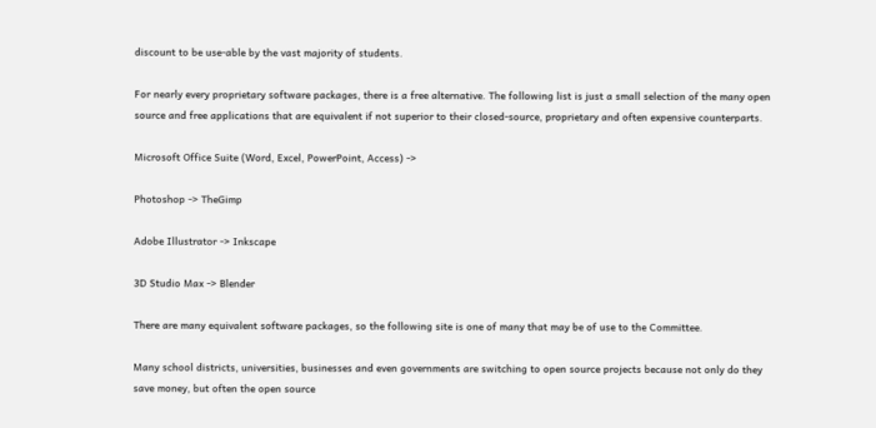discount to be use-able by the vast majority of students.

For nearly every proprietary software packages, there is a free alternative. The following list is just a small selection of the many open source and free applications that are equivalent if not superior to their closed-source, proprietary and often expensive counterparts.

Microsoft Office Suite (Word, Excel, PowerPoint, Access) ->

Photoshop -> TheGimp

Adobe Illustrator -> Inkscape

3D Studio Max -> Blender

There are many equivalent software packages, so the following site is one of many that may be of use to the Committee.

Many school districts, universities, businesses and even governments are switching to open source projects because not only do they save money, but often the open source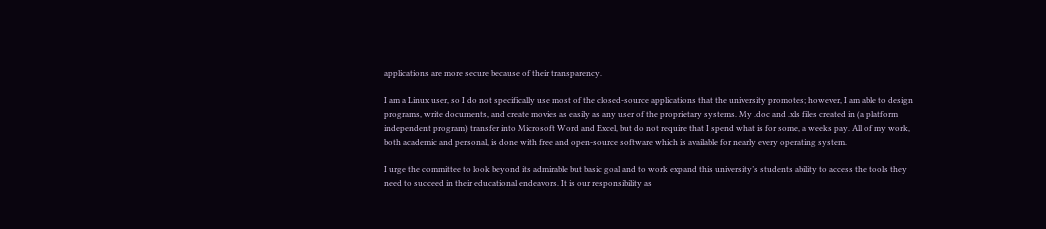applications are more secure because of their transparency.

I am a Linux user, so I do not specifically use most of the closed-source applications that the university promotes; however, I am able to design programs, write documents, and create movies as easily as any user of the proprietary systems. My .doc and .xls files created in (a platform independent program) transfer into Microsoft Word and Excel, but do not require that I spend what is for some, a weeks pay. All of my work, both academic and personal, is done with free and open-source software which is available for nearly every operating system.

I urge the committee to look beyond its admirable but basic goal and to work expand this university’s students ability to access the tools they need to succeed in their educational endeavors. It is our responsibility as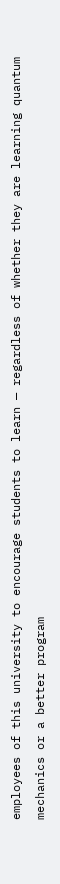employees of this university to encourage students to learn — regardless of whether they are learning quantum mechanics or a better program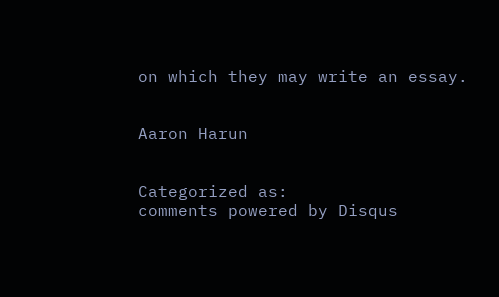on which they may write an essay.


Aaron Harun


Categorized as:
comments powered by Disqus